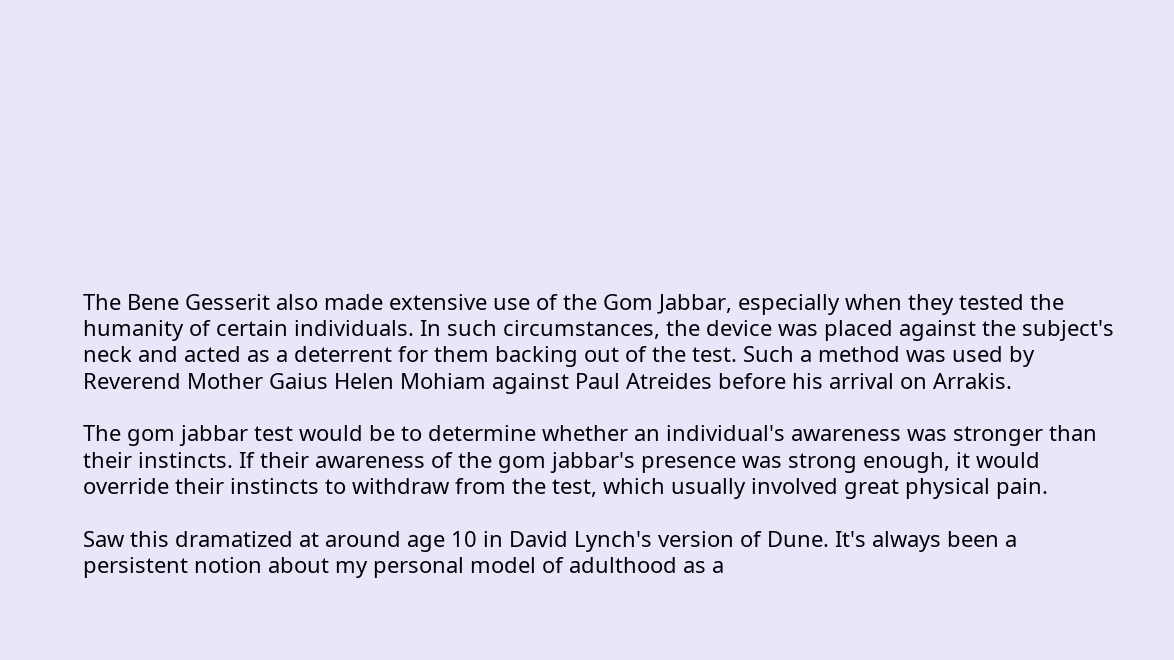The Bene Gesserit also made extensive use of the Gom Jabbar, especially when they tested the humanity of certain individuals. In such circumstances, the device was placed against the subject's neck and acted as a deterrent for them backing out of the test. Such a method was used by Reverend Mother Gaius Helen Mohiam against Paul Atreides before his arrival on Arrakis.

The gom jabbar test would be to determine whether an individual's awareness was stronger than their instincts. If their awareness of the gom jabbar's presence was strong enough, it would override their instincts to withdraw from the test, which usually involved great physical pain.

Saw this dramatized at around age 10 in David Lynch's version of Dune. It's always been a persistent notion about my personal model of adulthood as a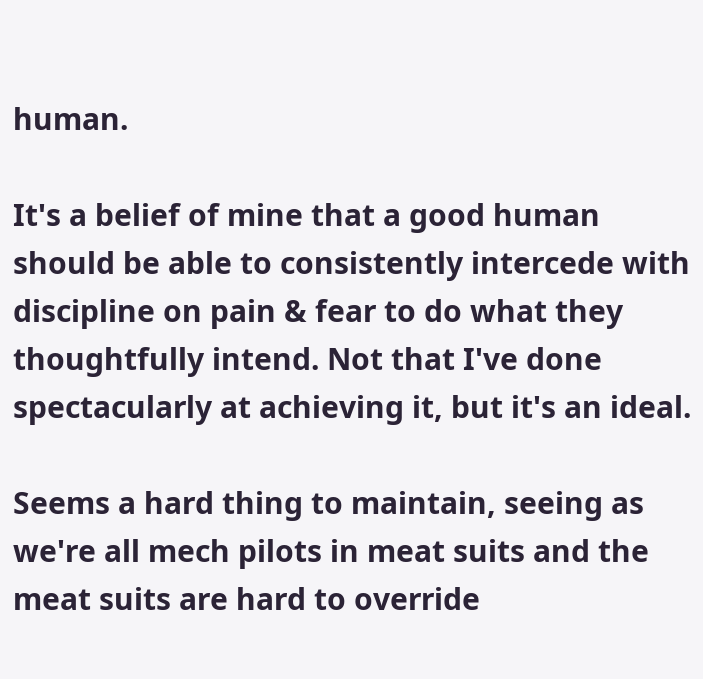human.

It's a belief of mine that a good human should be able to consistently intercede with discipline on pain & fear to do what they thoughtfully intend. Not that I've done spectacularly at achieving it, but it's an ideal.

Seems a hard thing to maintain, seeing as we're all mech pilots in meat suits and the meat suits are hard to override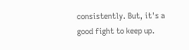consistently. But, it's a good fight to keep up.